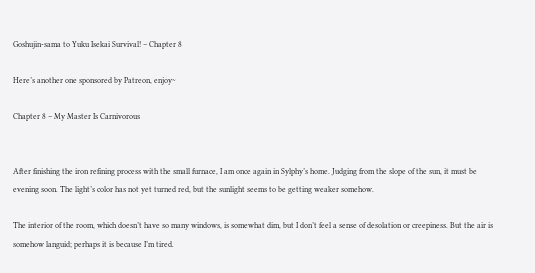Goshujin-sama to Yuku Isekai Survival! – Chapter 8

Here’s another one sponsored by Patreon, enjoy~

Chapter 8 – My Master Is Carnivorous


After finishing the iron refining process with the small furnace, I am once again in Sylphy’s home. Judging from the slope of the sun, it must be evening soon. The light’s color has not yet turned red, but the sunlight seems to be getting weaker somehow.

The interior of the room, which doesn’t have so many windows, is somewhat dim, but I don’t feel a sense of desolation or creepiness. But the air is somehow languid; perhaps it is because I’m tired.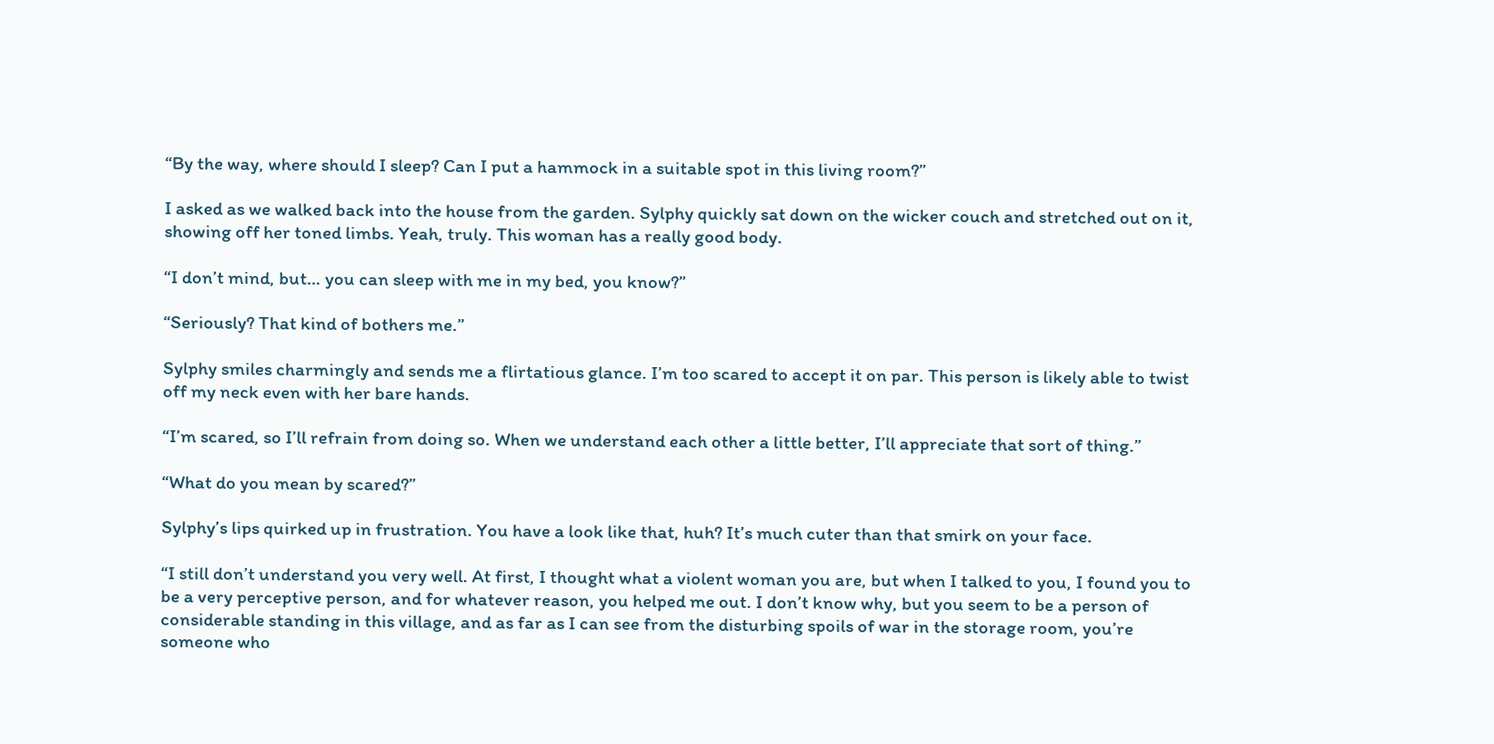“By the way, where should I sleep? Can I put a hammock in a suitable spot in this living room?”

I asked as we walked back into the house from the garden. Sylphy quickly sat down on the wicker couch and stretched out on it, showing off her toned limbs. Yeah, truly. This woman has a really good body.

“I don’t mind, but… you can sleep with me in my bed, you know?”

“Seriously? That kind of bothers me.”

Sylphy smiles charmingly and sends me a flirtatious glance. I’m too scared to accept it on par. This person is likely able to twist off my neck even with her bare hands.

“I’m scared, so I’ll refrain from doing so. When we understand each other a little better, I’ll appreciate that sort of thing.”

“What do you mean by scared?”

Sylphy’s lips quirked up in frustration. You have a look like that, huh? It’s much cuter than that smirk on your face.

“I still don’t understand you very well. At first, I thought what a violent woman you are, but when I talked to you, I found you to be a very perceptive person, and for whatever reason, you helped me out. I don’t know why, but you seem to be a person of considerable standing in this village, and as far as I can see from the disturbing spoils of war in the storage room, you’re someone who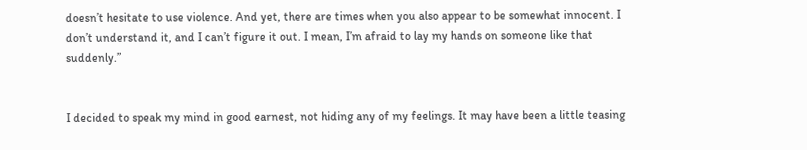doesn’t hesitate to use violence. And yet, there are times when you also appear to be somewhat innocent. I don’t understand it, and I can’t figure it out. I mean, I’m afraid to lay my hands on someone like that suddenly.”


I decided to speak my mind in good earnest, not hiding any of my feelings. It may have been a little teasing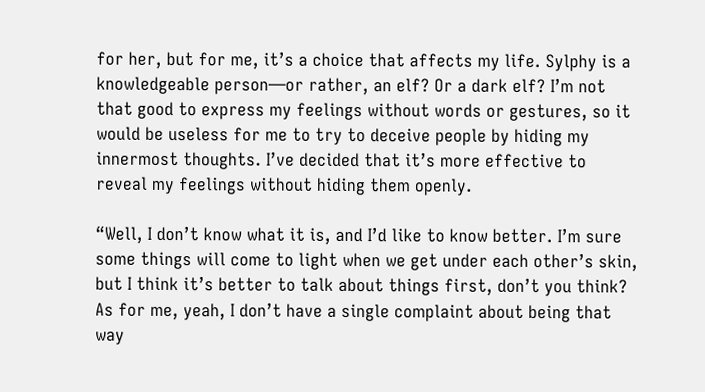for her, but for me, it’s a choice that affects my life. Sylphy is a knowledgeable person―or rather, an elf? Or a dark elf? I’m not that good to express my feelings without words or gestures, so it would be useless for me to try to deceive people by hiding my innermost thoughts. I’ve decided that it’s more effective to reveal my feelings without hiding them openly.

“Well, I don’t know what it is, and I’d like to know better. I’m sure some things will come to light when we get under each other’s skin, but I think it’s better to talk about things first, don’t you think? As for me, yeah, I don’t have a single complaint about being that way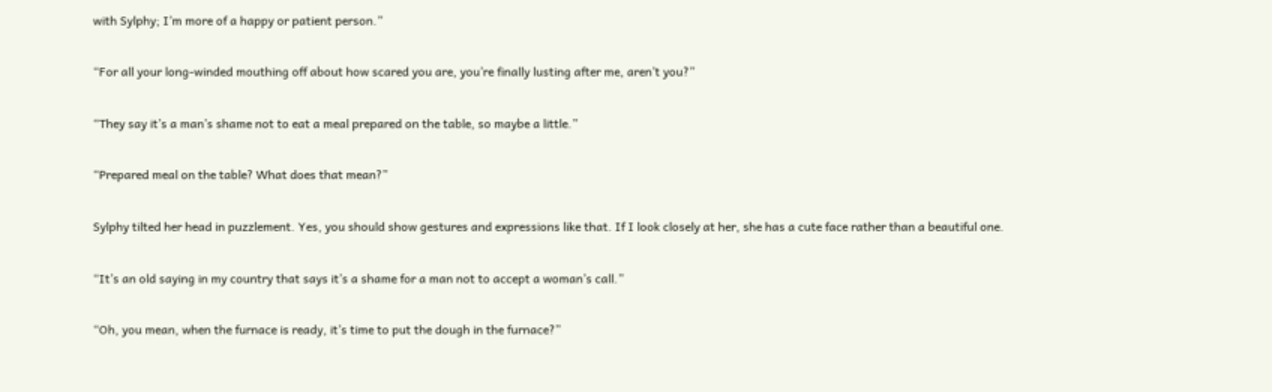with Sylphy; I’m more of a happy or patient person.”

“For all your long-winded mouthing off about how scared you are, you’re finally lusting after me, aren’t you?”

“They say it’s a man’s shame not to eat a meal prepared on the table, so maybe a little.”

“Prepared meal on the table? What does that mean?”

Sylphy tilted her head in puzzlement. Yes, you should show gestures and expressions like that. If I look closely at her, she has a cute face rather than a beautiful one.

“It’s an old saying in my country that says it’s a shame for a man not to accept a woman’s call.”

“Oh, you mean, when the furnace is ready, it’s time to put the dough in the furnace?”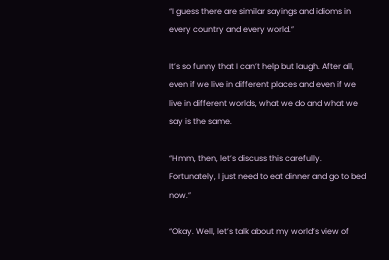“I guess there are similar sayings and idioms in every country and every world.”

It’s so funny that I can’t help but laugh. After all, even if we live in different places and even if we live in different worlds, what we do and what we say is the same.

“Hmm, then, let’s discuss this carefully. Fortunately, I just need to eat dinner and go to bed now.”

“Okay. Well, let’s talk about my world’s view of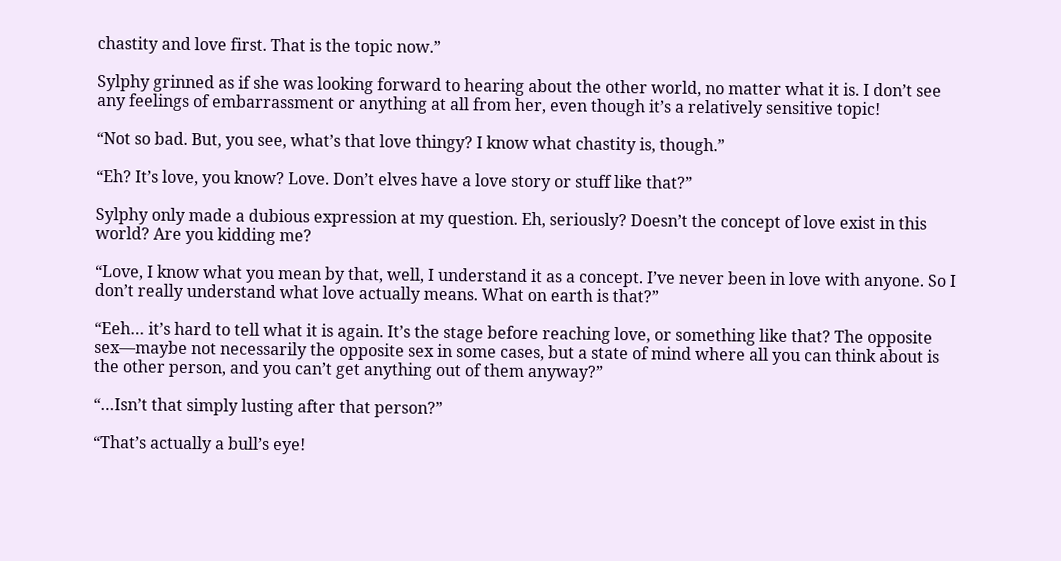chastity and love first. That is the topic now.”

Sylphy grinned as if she was looking forward to hearing about the other world, no matter what it is. I don’t see any feelings of embarrassment or anything at all from her, even though it’s a relatively sensitive topic!

“Not so bad. But, you see, what’s that love thingy? I know what chastity is, though.”

“Eh? It’s love, you know? Love. Don’t elves have a love story or stuff like that?”

Sylphy only made a dubious expression at my question. Eh, seriously? Doesn’t the concept of love exist in this world? Are you kidding me?

“Love, I know what you mean by that, well, I understand it as a concept. I’ve never been in love with anyone. So I don’t really understand what love actually means. What on earth is that?”

“Eeh… it’s hard to tell what it is again. It’s the stage before reaching love, or something like that? The opposite sex―maybe not necessarily the opposite sex in some cases, but a state of mind where all you can think about is the other person, and you can’t get anything out of them anyway?”

“…Isn’t that simply lusting after that person?”

“That’s actually a bull’s eye!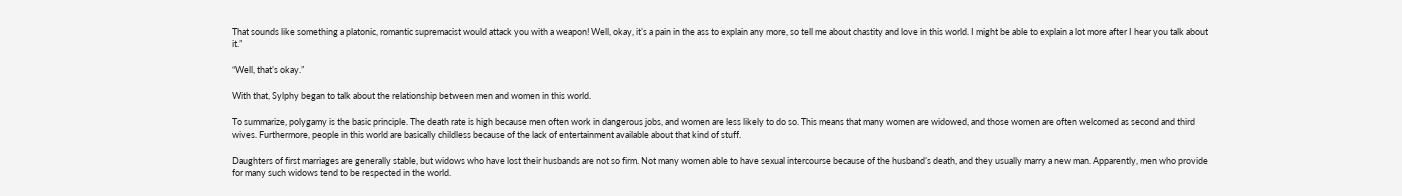That sounds like something a platonic, romantic supremacist would attack you with a weapon! Well, okay, it’s a pain in the ass to explain any more, so tell me about chastity and love in this world. I might be able to explain a lot more after I hear you talk about it.”

“Well, that’s okay.”

With that, Sylphy began to talk about the relationship between men and women in this world.

To summarize, polygamy is the basic principle. The death rate is high because men often work in dangerous jobs, and women are less likely to do so. This means that many women are widowed, and those women are often welcomed as second and third wives. Furthermore, people in this world are basically childless because of the lack of entertainment available about that kind of stuff.

Daughters of first marriages are generally stable, but widows who have lost their husbands are not so firm. Not many women able to have sexual intercourse because of the husband’s death, and they usually marry a new man. Apparently, men who provide for many such widows tend to be respected in the world.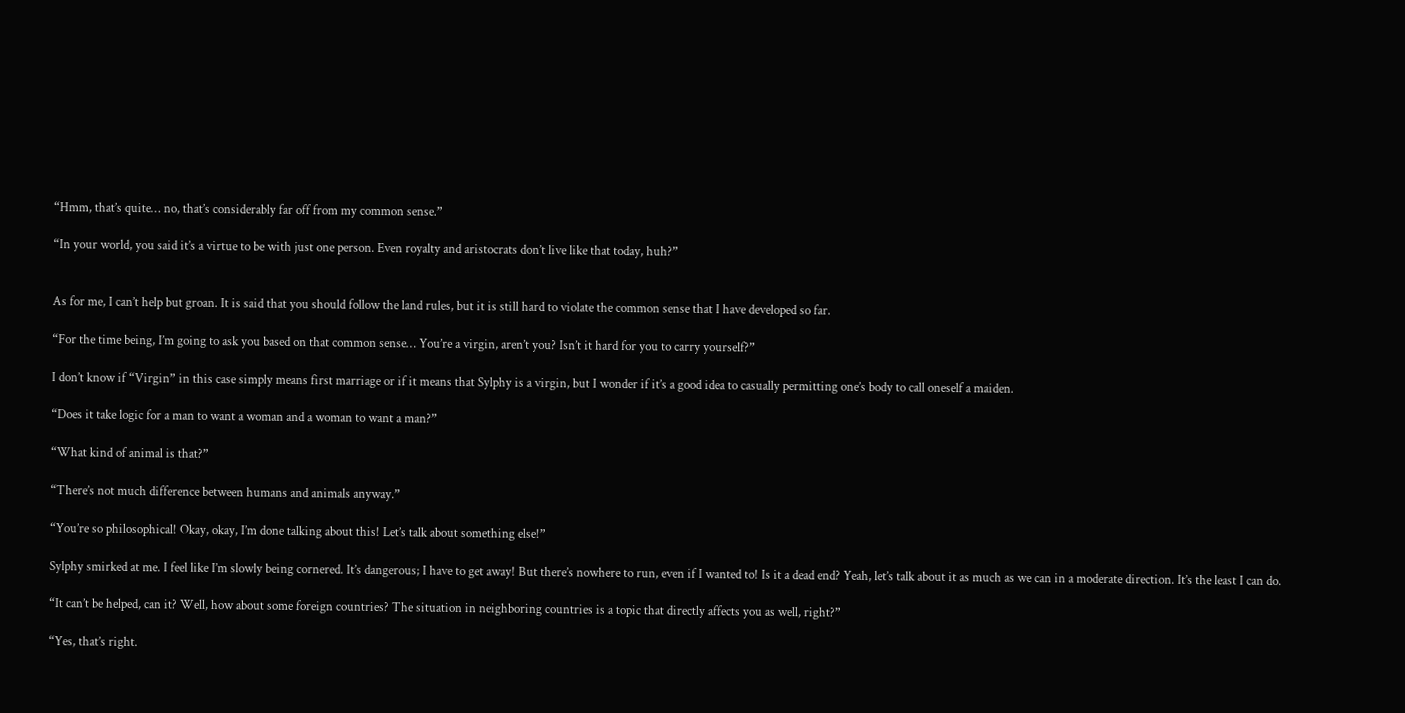“Hmm, that’s quite… no, that’s considerably far off from my common sense.”

“In your world, you said it’s a virtue to be with just one person. Even royalty and aristocrats don’t live like that today, huh?”


As for me, I can’t help but groan. It is said that you should follow the land rules, but it is still hard to violate the common sense that I have developed so far.

“For the time being, I’m going to ask you based on that common sense… You’re a virgin, aren’t you? Isn’t it hard for you to carry yourself?”

I don’t know if “Virgin” in this case simply means first marriage or if it means that Sylphy is a virgin, but I wonder if it’s a good idea to casually permitting one’s body to call oneself a maiden.

“Does it take logic for a man to want a woman and a woman to want a man?”

“What kind of animal is that?”

“There’s not much difference between humans and animals anyway.”

“You’re so philosophical! Okay, okay, I’m done talking about this! Let’s talk about something else!”

Sylphy smirked at me. I feel like I’m slowly being cornered. It’s dangerous; I have to get away! But there’s nowhere to run, even if I wanted to! Is it a dead end? Yeah, let’s talk about it as much as we can in a moderate direction. It’s the least I can do.

“It can’t be helped, can it? Well, how about some foreign countries? The situation in neighboring countries is a topic that directly affects you as well, right?”

“Yes, that’s right.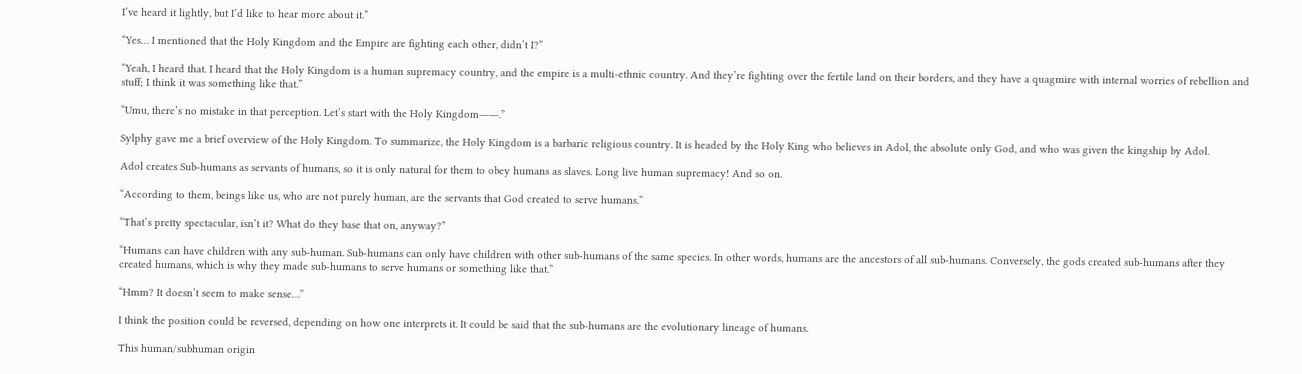I’ve heard it lightly, but I’d like to hear more about it.”

“Yes… I mentioned that the Holy Kingdom and the Empire are fighting each other, didn’t I?”

“Yeah, I heard that. I heard that the Holy Kingdom is a human supremacy country, and the empire is a multi-ethnic country. And they’re fighting over the fertile land on their borders, and they have a quagmire with internal worries of rebellion and stuff; I think it was something like that.”

“Umu, there’s no mistake in that perception. Let’s start with the Holy Kingdom――.”

Sylphy gave me a brief overview of the Holy Kingdom. To summarize, the Holy Kingdom is a barbaric religious country. It is headed by the Holy King who believes in Adol, the absolute only God, and who was given the kingship by Adol.

Adol creates Sub-humans as servants of humans, so it is only natural for them to obey humans as slaves. Long live human supremacy! And so on.

“According to them, beings like us, who are not purely human, are the servants that God created to serve humans.”

“That’s pretty spectacular, isn’t it? What do they base that on, anyway?”

“Humans can have children with any sub-human. Sub-humans can only have children with other sub-humans of the same species. In other words, humans are the ancestors of all sub-humans. Conversely, the gods created sub-humans after they created humans, which is why they made sub-humans to serve humans or something like that.”

“Hmm? It doesn’t seem to make sense…”

I think the position could be reversed, depending on how one interprets it. It could be said that the sub-humans are the evolutionary lineage of humans.

This human/subhuman origin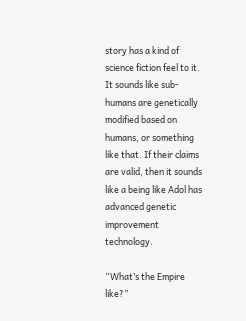story has a kind of science fiction feel to it. It sounds like sub-humans are genetically modified based on humans, or something like that. If their claims are valid, then it sounds like a being like Adol has advanced genetic improvement technology.

“What’s the Empire like?”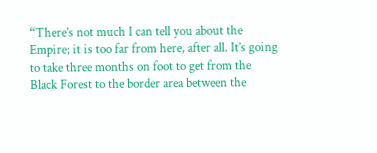“There’s not much I can tell you about the Empire; it is too far from here, after all. It’s going to take three months on foot to get from the Black Forest to the border area between the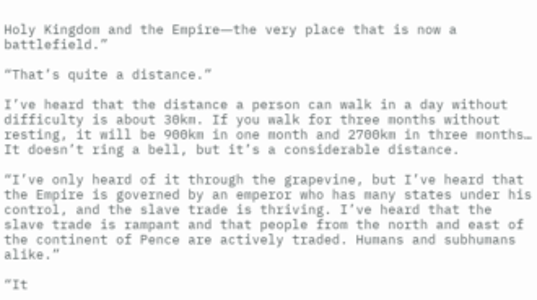Holy Kingdom and the Empire―the very place that is now a battlefield.”

“That’s quite a distance.”

I’ve heard that the distance a person can walk in a day without difficulty is about 30km. If you walk for three months without resting, it will be 900km in one month and 2700km in three months… It doesn’t ring a bell, but it’s a considerable distance.

“I’ve only heard of it through the grapevine, but I’ve heard that the Empire is governed by an emperor who has many states under his control, and the slave trade is thriving. I’ve heard that the slave trade is rampant and that people from the north and east of the continent of Pence are actively traded. Humans and subhumans alike.”

“It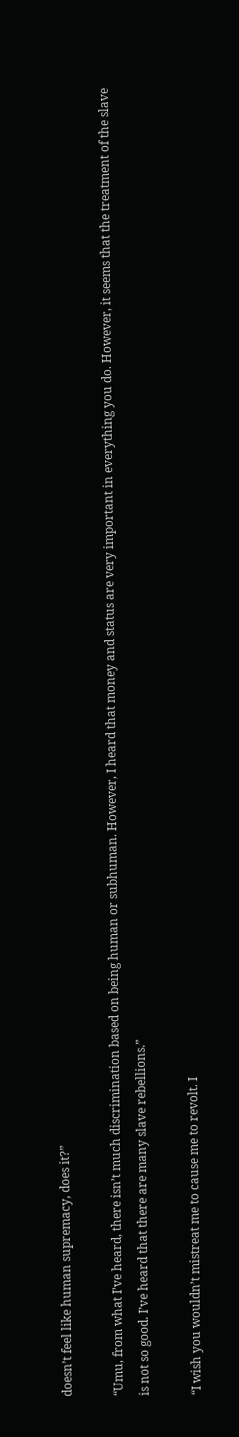doesn’t feel like human supremacy, does it?”

“Umu, from what I’ve heard, there isn’t much discrimination based on being human or subhuman. However, I heard that money and status are very important in everything you do. However, it seems that the treatment of the slave is not so good. I’ve heard that there are many slave rebellions.”

“I wish you wouldn’t mistreat me to cause me to revolt. I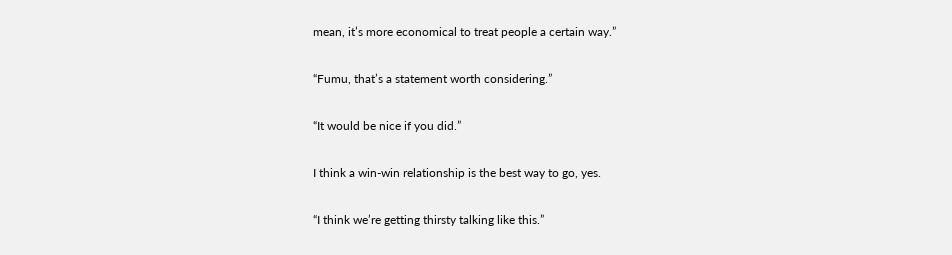mean, it’s more economical to treat people a certain way.”

“Fumu, that’s a statement worth considering.”

“It would be nice if you did.”

I think a win-win relationship is the best way to go, yes.

“I think we’re getting thirsty talking like this.”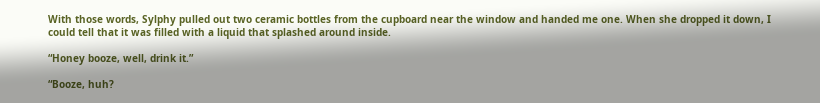With those words, Sylphy pulled out two ceramic bottles from the cupboard near the window and handed me one. When she dropped it down, I could tell that it was filled with a liquid that splashed around inside.

“Honey booze, well, drink it.”

“Booze, huh?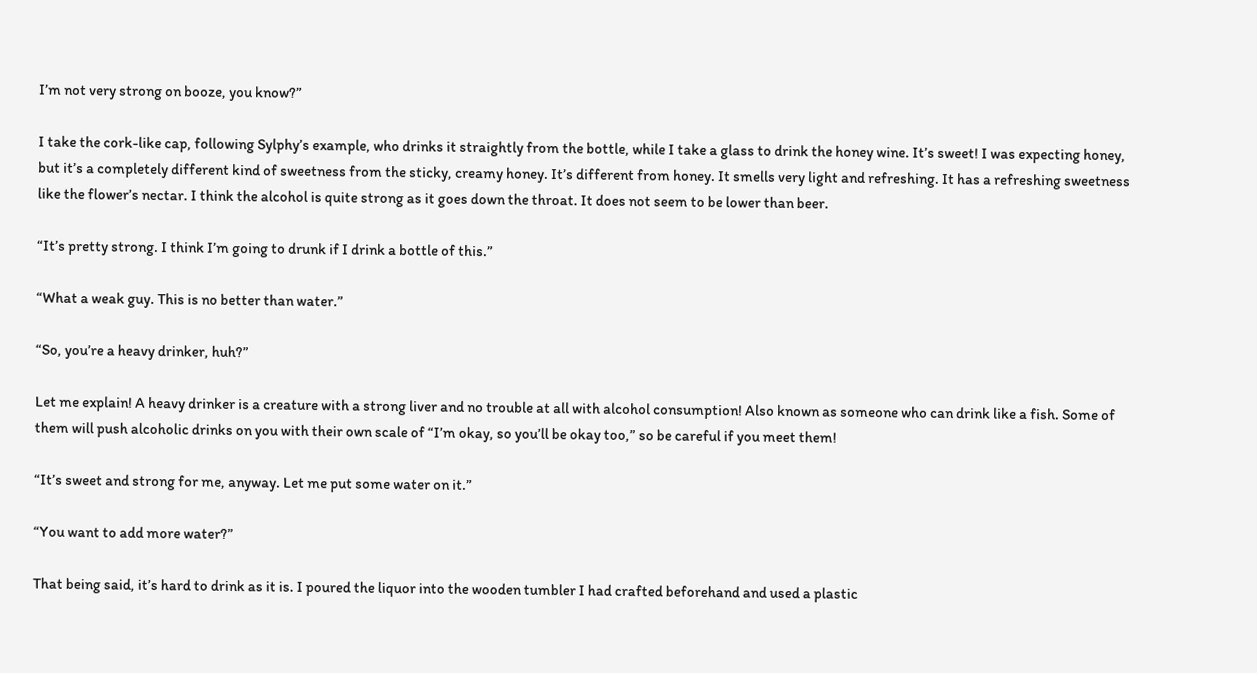I’m not very strong on booze, you know?”

I take the cork-like cap, following Sylphy’s example, who drinks it straightly from the bottle, while I take a glass to drink the honey wine. It’s sweet! I was expecting honey, but it’s a completely different kind of sweetness from the sticky, creamy honey. It’s different from honey. It smells very light and refreshing. It has a refreshing sweetness like the flower’s nectar. I think the alcohol is quite strong as it goes down the throat. It does not seem to be lower than beer.

“It’s pretty strong. I think I’m going to drunk if I drink a bottle of this.”

“What a weak guy. This is no better than water.”

“So, you’re a heavy drinker, huh?”

Let me explain! A heavy drinker is a creature with a strong liver and no trouble at all with alcohol consumption! Also known as someone who can drink like a fish. Some of them will push alcoholic drinks on you with their own scale of “I’m okay, so you’ll be okay too,” so be careful if you meet them!

“It’s sweet and strong for me, anyway. Let me put some water on it.”

“You want to add more water?”

That being said, it’s hard to drink as it is. I poured the liquor into the wooden tumbler I had crafted beforehand and used a plastic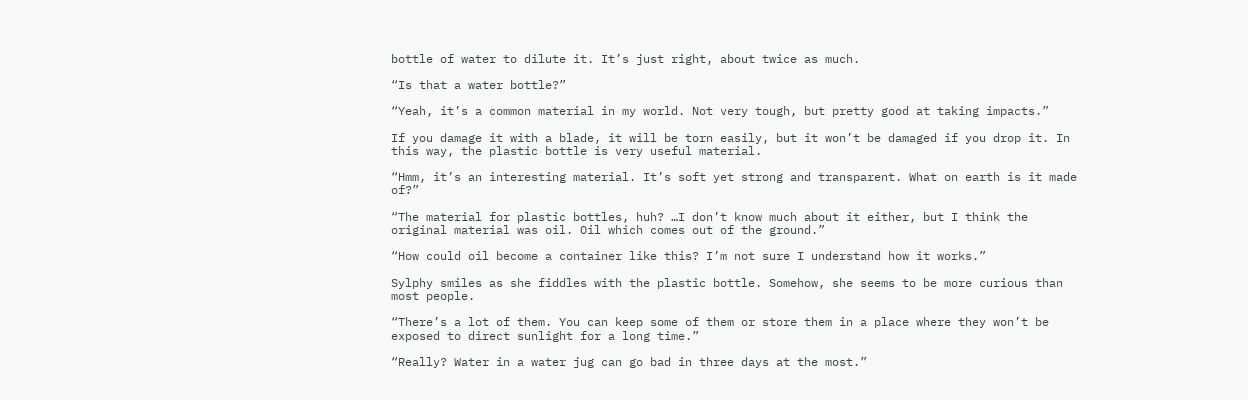bottle of water to dilute it. It’s just right, about twice as much.

“Is that a water bottle?”

“Yeah, it’s a common material in my world. Not very tough, but pretty good at taking impacts.”

If you damage it with a blade, it will be torn easily, but it won’t be damaged if you drop it. In this way, the plastic bottle is very useful material.

“Hmm, it’s an interesting material. It’s soft yet strong and transparent. What on earth is it made of?”

“The material for plastic bottles, huh? …I don’t know much about it either, but I think the original material was oil. Oil which comes out of the ground.”

“How could oil become a container like this? I’m not sure I understand how it works.”

Sylphy smiles as she fiddles with the plastic bottle. Somehow, she seems to be more curious than most people.

“There’s a lot of them. You can keep some of them or store them in a place where they won’t be exposed to direct sunlight for a long time.”

“Really? Water in a water jug can go bad in three days at the most.”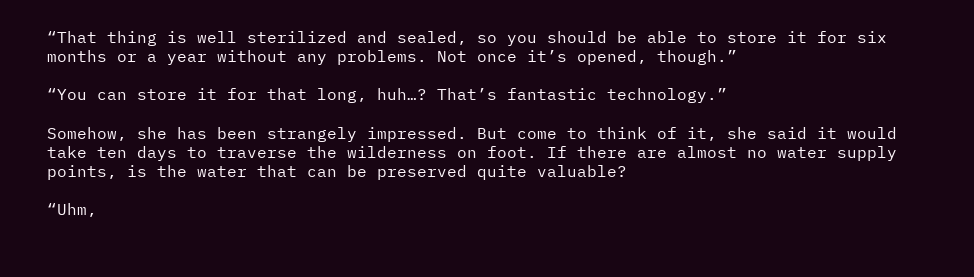“That thing is well sterilized and sealed, so you should be able to store it for six months or a year without any problems. Not once it’s opened, though.”

“You can store it for that long, huh…? That’s fantastic technology.”

Somehow, she has been strangely impressed. But come to think of it, she said it would take ten days to traverse the wilderness on foot. If there are almost no water supply points, is the water that can be preserved quite valuable?

“Uhm,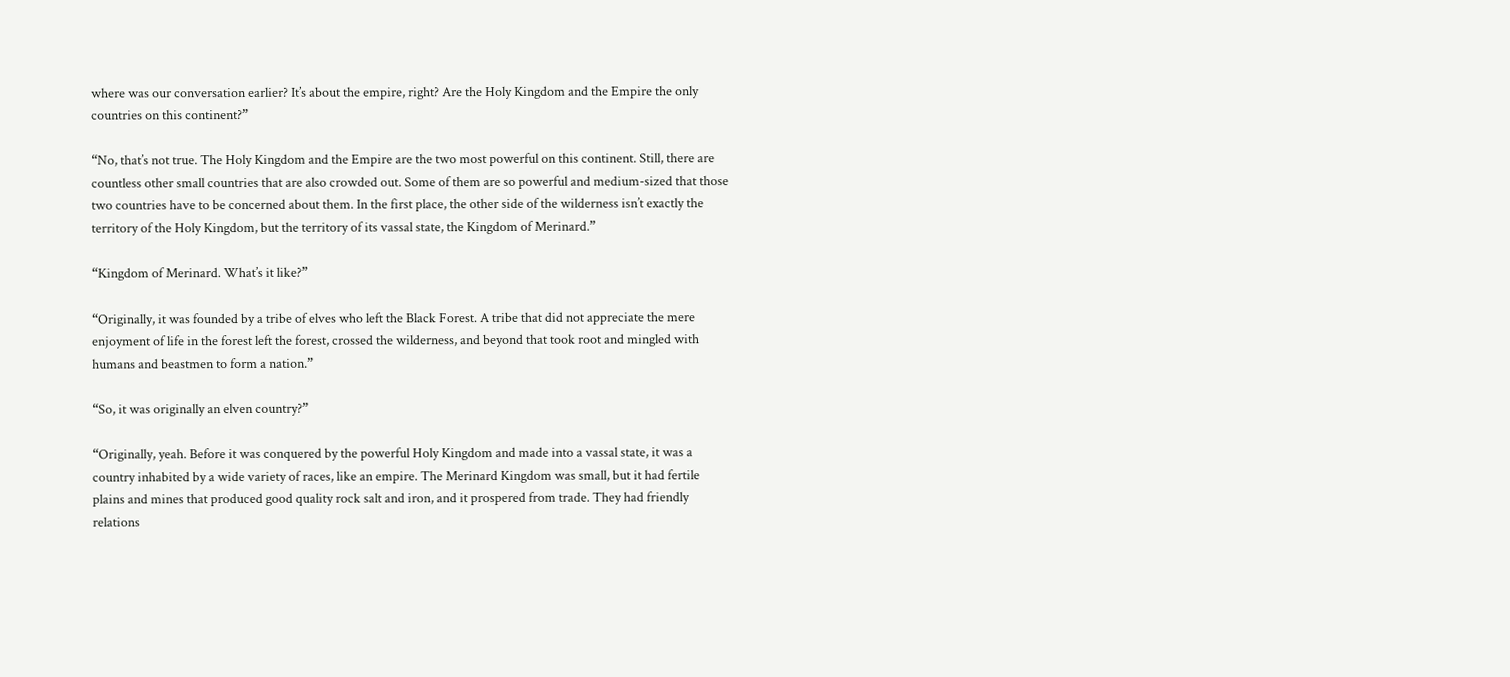where was our conversation earlier? It’s about the empire, right? Are the Holy Kingdom and the Empire the only countries on this continent?”

“No, that’s not true. The Holy Kingdom and the Empire are the two most powerful on this continent. Still, there are countless other small countries that are also crowded out. Some of them are so powerful and medium-sized that those two countries have to be concerned about them. In the first place, the other side of the wilderness isn’t exactly the territory of the Holy Kingdom, but the territory of its vassal state, the Kingdom of Merinard.”

“Kingdom of Merinard. What’s it like?”

“Originally, it was founded by a tribe of elves who left the Black Forest. A tribe that did not appreciate the mere enjoyment of life in the forest left the forest, crossed the wilderness, and beyond that took root and mingled with humans and beastmen to form a nation.”

“So, it was originally an elven country?”

“Originally, yeah. Before it was conquered by the powerful Holy Kingdom and made into a vassal state, it was a country inhabited by a wide variety of races, like an empire. The Merinard Kingdom was small, but it had fertile plains and mines that produced good quality rock salt and iron, and it prospered from trade. They had friendly relations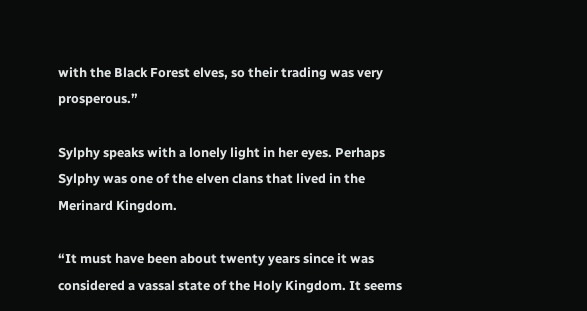with the Black Forest elves, so their trading was very prosperous.”

Sylphy speaks with a lonely light in her eyes. Perhaps Sylphy was one of the elven clans that lived in the Merinard Kingdom.

“It must have been about twenty years since it was considered a vassal state of the Holy Kingdom. It seems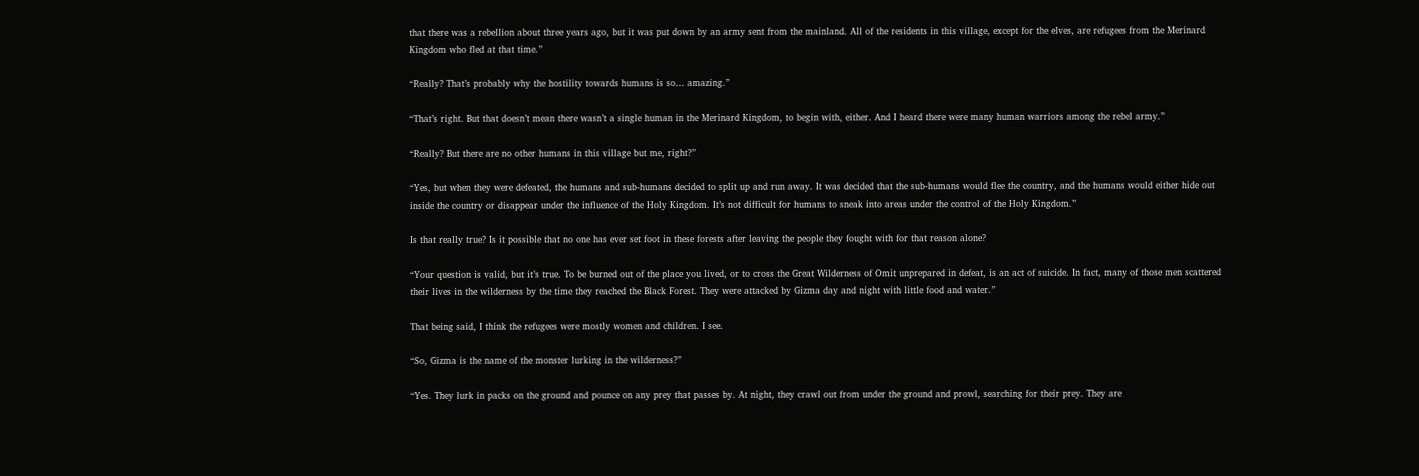that there was a rebellion about three years ago, but it was put down by an army sent from the mainland. All of the residents in this village, except for the elves, are refugees from the Merinard Kingdom who fled at that time.”

“Really? That’s probably why the hostility towards humans is so… amazing.”

“That’s right. But that doesn’t mean there wasn’t a single human in the Merinard Kingdom, to begin with, either. And I heard there were many human warriors among the rebel army.”

“Really? But there are no other humans in this village but me, right?”

“Yes, but when they were defeated, the humans and sub-humans decided to split up and run away. It was decided that the sub-humans would flee the country, and the humans would either hide out inside the country or disappear under the influence of the Holy Kingdom. It’s not difficult for humans to sneak into areas under the control of the Holy Kingdom.”

Is that really true? Is it possible that no one has ever set foot in these forests after leaving the people they fought with for that reason alone?

“Your question is valid, but it’s true. To be burned out of the place you lived, or to cross the Great Wilderness of Omit unprepared in defeat, is an act of suicide. In fact, many of those men scattered their lives in the wilderness by the time they reached the Black Forest. They were attacked by Gizma day and night with little food and water.”

That being said, I think the refugees were mostly women and children. I see.

“So, Gizma is the name of the monster lurking in the wilderness?”

“Yes. They lurk in packs on the ground and pounce on any prey that passes by. At night, they crawl out from under the ground and prowl, searching for their prey. They are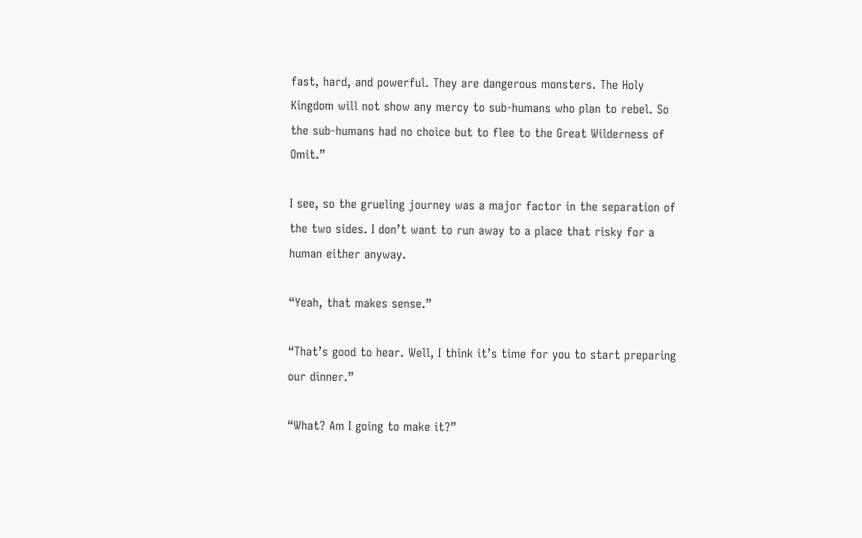fast, hard, and powerful. They are dangerous monsters. The Holy Kingdom will not show any mercy to sub-humans who plan to rebel. So the sub-humans had no choice but to flee to the Great Wilderness of Omit.”

I see, so the grueling journey was a major factor in the separation of the two sides. I don’t want to run away to a place that risky for a human either anyway.

“Yeah, that makes sense.”

“That’s good to hear. Well, I think it’s time for you to start preparing our dinner.”

“What? Am I going to make it?”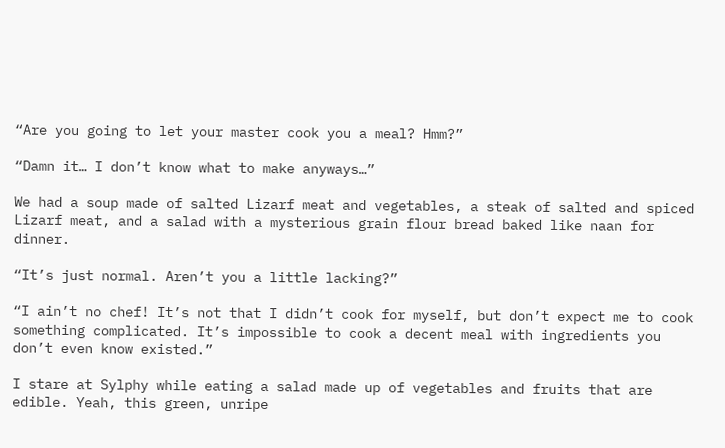“Are you going to let your master cook you a meal? Hmm?”

“Damn it… I don’t know what to make anyways…”

We had a soup made of salted Lizarf meat and vegetables, a steak of salted and spiced Lizarf meat, and a salad with a mysterious grain flour bread baked like naan for dinner.

“It’s just normal. Aren’t you a little lacking?”

“I ain’t no chef! It’s not that I didn’t cook for myself, but don’t expect me to cook something complicated. It’s impossible to cook a decent meal with ingredients you don’t even know existed.”

I stare at Sylphy while eating a salad made up of vegetables and fruits that are edible. Yeah, this green, unripe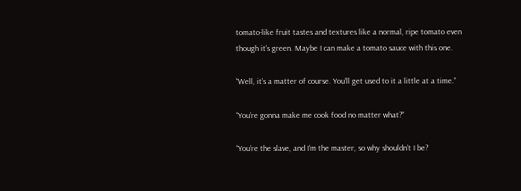tomato-like fruit tastes and textures like a normal, ripe tomato even though it’s green. Maybe I can make a tomato sauce with this one.

“Well, it’s a matter of course. You’ll get used to it a little at a time.”

“You’re gonna make me cook food no matter what?”

“You’re the slave, and I’m the master, so why shouldn’t I be?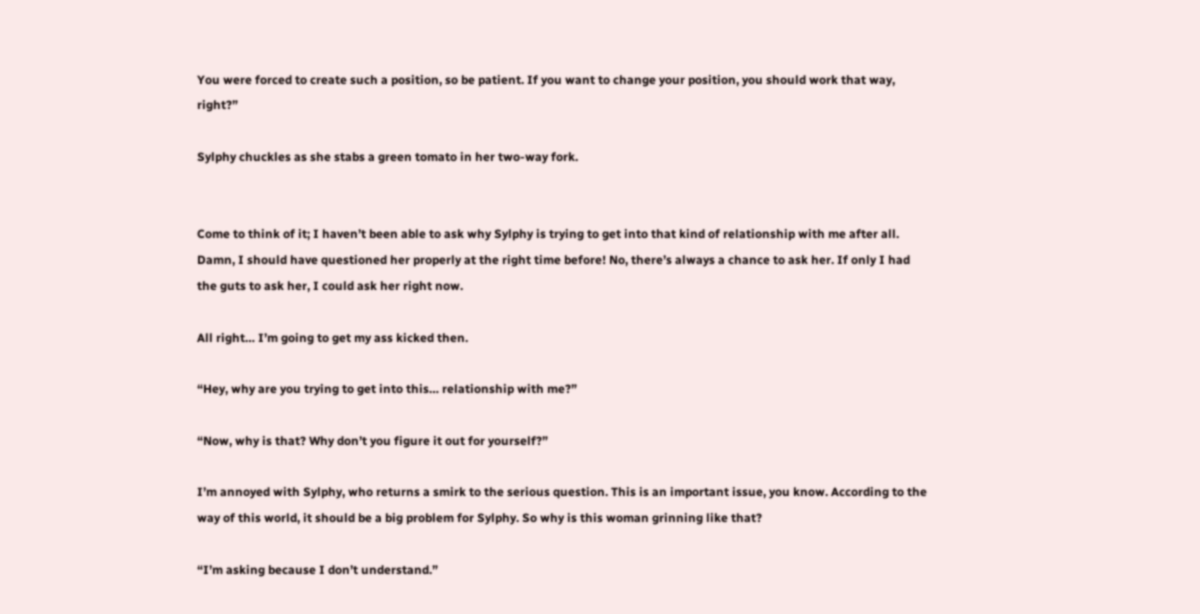You were forced to create such a position, so be patient. If you want to change your position, you should work that way, right?”

Sylphy chuckles as she stabs a green tomato in her two-way fork.


Come to think of it; I haven’t been able to ask why Sylphy is trying to get into that kind of relationship with me after all. Damn, I should have questioned her properly at the right time before! No, there’s always a chance to ask her. If only I had the guts to ask her, I could ask her right now.

All right… I’m going to get my ass kicked then.

“Hey, why are you trying to get into this… relationship with me?”

“Now, why is that? Why don’t you figure it out for yourself?”

I’m annoyed with Sylphy, who returns a smirk to the serious question. This is an important issue, you know. According to the way of this world, it should be a big problem for Sylphy. So why is this woman grinning like that?

“I’m asking because I don’t understand.”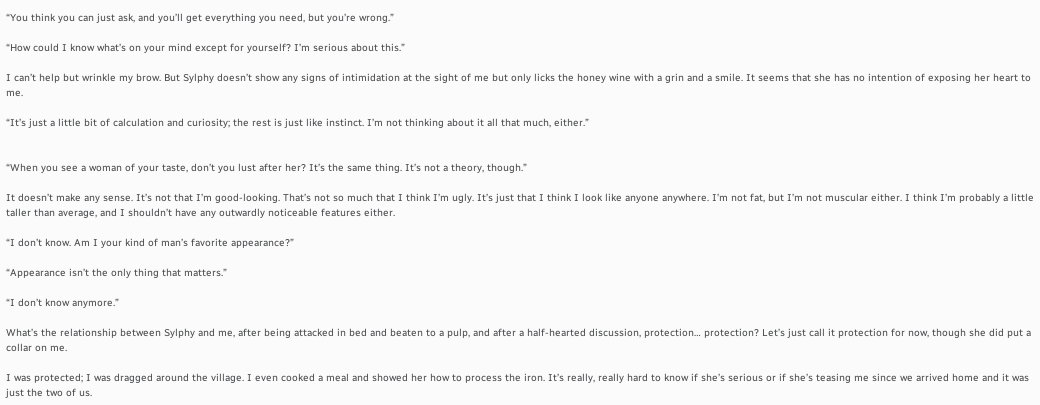“You think you can just ask, and you’ll get everything you need, but you’re wrong.”

“How could I know what’s on your mind except for yourself? I’m serious about this.”

I can’t help but wrinkle my brow. But Sylphy doesn’t show any signs of intimidation at the sight of me but only licks the honey wine with a grin and a smile. It seems that she has no intention of exposing her heart to me.

“It’s just a little bit of calculation and curiosity; the rest is just like instinct. I’m not thinking about it all that much, either.”


“When you see a woman of your taste, don’t you lust after her? It’s the same thing. It’s not a theory, though.”

It doesn’t make any sense. It’s not that I’m good-looking. That’s not so much that I think I’m ugly. It’s just that I think I look like anyone anywhere. I’m not fat, but I’m not muscular either. I think I’m probably a little taller than average, and I shouldn’t have any outwardly noticeable features either.

“I don’t know. Am I your kind of man’s favorite appearance?”

“Appearance isn’t the only thing that matters.”

“I don’t know anymore.”

What’s the relationship between Sylphy and me, after being attacked in bed and beaten to a pulp, and after a half-hearted discussion, protection… protection? Let’s just call it protection for now, though she did put a collar on me.

I was protected; I was dragged around the village. I even cooked a meal and showed her how to process the iron. It’s really, really hard to know if she’s serious or if she’s teasing me since we arrived home and it was just the two of us.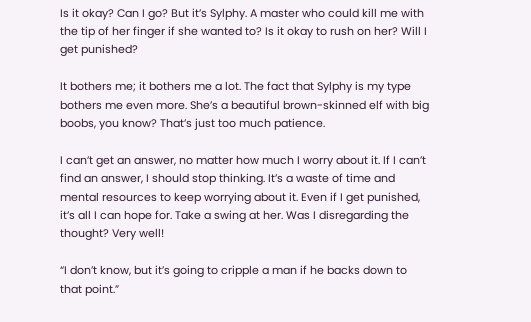Is it okay? Can I go? But it’s Sylphy. A master who could kill me with the tip of her finger if she wanted to? Is it okay to rush on her? Will I get punished?

It bothers me; it bothers me a lot. The fact that Sylphy is my type bothers me even more. She’s a beautiful brown-skinned elf with big boobs, you know? That’s just too much patience.

I can’t get an answer, no matter how much I worry about it. If I can’t find an answer, I should stop thinking. It’s a waste of time and mental resources to keep worrying about it. Even if I get punished, it’s all I can hope for. Take a swing at her. Was I disregarding the thought? Very well!

“I don’t know, but it’s going to cripple a man if he backs down to that point.”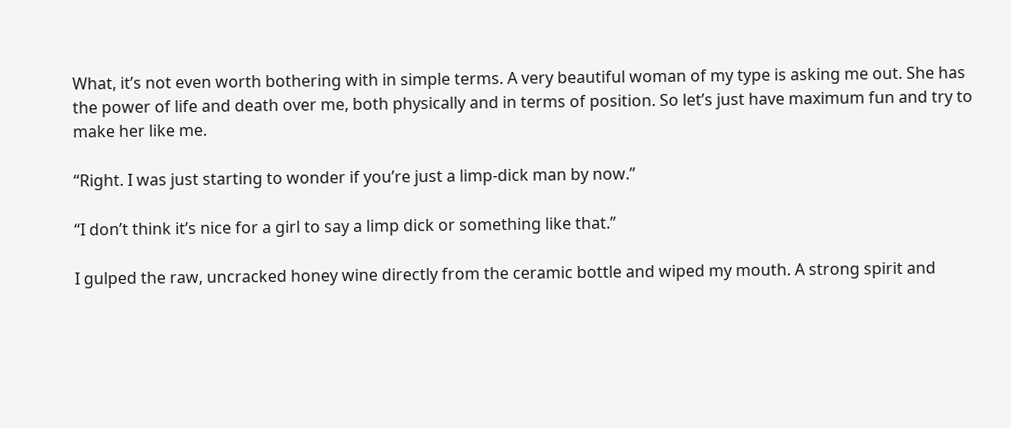What, it’s not even worth bothering with in simple terms. A very beautiful woman of my type is asking me out. She has the power of life and death over me, both physically and in terms of position. So let’s just have maximum fun and try to make her like me.

“Right. I was just starting to wonder if you’re just a limp-dick man by now.”

“I don’t think it’s nice for a girl to say a limp dick or something like that.”

I gulped the raw, uncracked honey wine directly from the ceramic bottle and wiped my mouth. A strong spirit and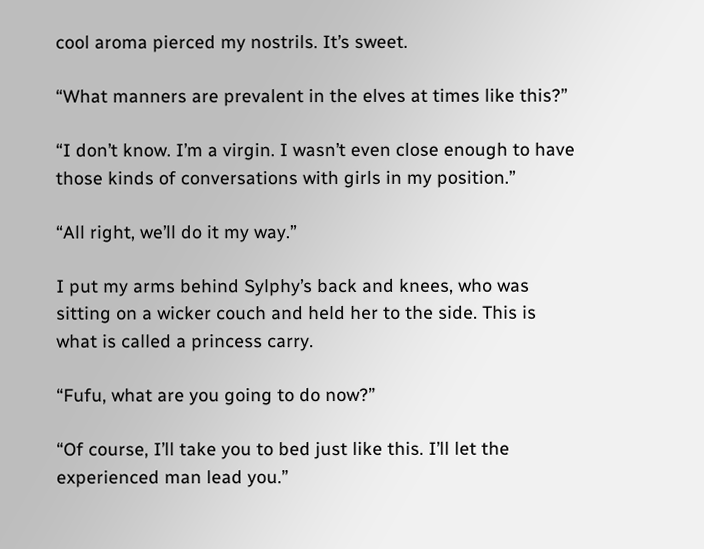cool aroma pierced my nostrils. It’s sweet.

“What manners are prevalent in the elves at times like this?”

“I don’t know. I’m a virgin. I wasn’t even close enough to have those kinds of conversations with girls in my position.”

“All right, we’ll do it my way.”

I put my arms behind Sylphy’s back and knees, who was sitting on a wicker couch and held her to the side. This is what is called a princess carry.

“Fufu, what are you going to do now?”

“Of course, I’ll take you to bed just like this. I’ll let the experienced man lead you.”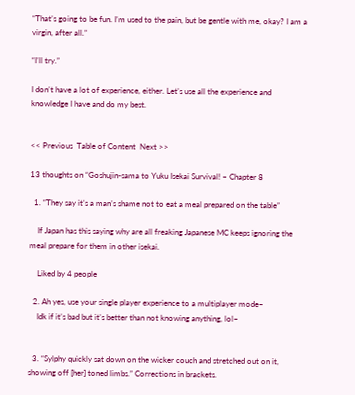“That’s going to be fun. I’m used to the pain, but be gentle with me, okay? I am a virgin, after all.”

“I’ll try.”

I don’t have a lot of experience, either. Let’s use all the experience and knowledge I have and do my best.


<< Previous  Table of Content  Next >>

13 thoughts on “Goshujin-sama to Yuku Isekai Survival! – Chapter 8

  1. “They say it’s a man’s shame not to eat a meal prepared on the table”

    If Japan has this saying why are all freaking Japanese MC keeps ignoring the meal prepare for them in other isekai.

    Liked by 4 people

  2. Ah yes, use your single player experience to a multiplayer mode~
    Idk if it’s bad but it’s better than not knowing anything, lol~


  3. “Sylphy quickly sat down on the wicker couch and stretched out on it, showing off [her] toned limbs.” Corrections in brackets.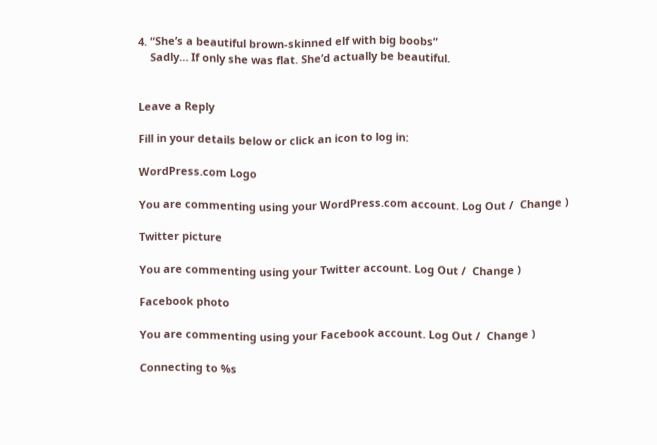4. “She’s a beautiful brown-skinned elf with big boobs”
    Sadly… If only she was flat. She’d actually be beautiful.


Leave a Reply

Fill in your details below or click an icon to log in:

WordPress.com Logo

You are commenting using your WordPress.com account. Log Out /  Change )

Twitter picture

You are commenting using your Twitter account. Log Out /  Change )

Facebook photo

You are commenting using your Facebook account. Log Out /  Change )

Connecting to %s